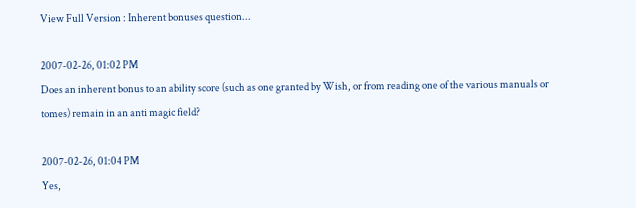View Full Version : Inherent bonuses question...

2007-02-26, 01:02 PM
Does an inherent bonus to an ability score (such as one granted by Wish, or from reading one of the various manuals or tomes) remain in an anti magic field?

2007-02-26, 01:04 PM
Yes,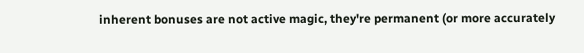inherent bonuses are not active magic, they're permanent (or more accurately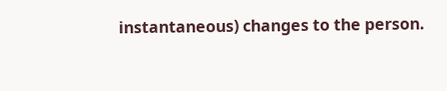instantaneous) changes to the person.